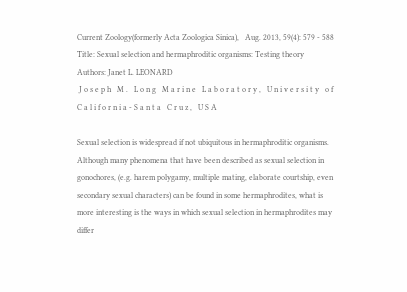Current Zoology(formerly Acta Zoologica Sinica),   Aug. 2013, 59(4): 579 - 588
Title: Sexual selection and hermaphroditic organisms: Testing theory
Authors: Janet L. LEONARD
 J o s e p h   M .   L o n g   M a r i n e   L a b o r a t o r y ,   U n i v e r s i t y   o f   C a l i f o r n i a - S a n t a   C r u z ,   U S A

Sexual selection is widespread if not ubiquitous in hermaphroditic organisms. Although many phenomena that have been described as sexual selection in gonochores, (e.g. harem polygamy, multiple mating, elaborate courtship, even secondary sexual characters) can be found in some hermaphrodites, what is more interesting is the ways in which sexual selection in hermaphrodites may differ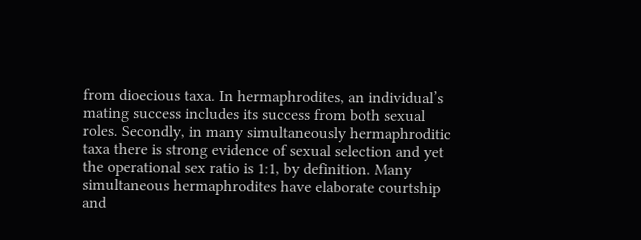from dioecious taxa. In hermaphrodites, an individual’s mating success includes its success from both sexual roles. Secondly, in many simultaneously hermaphroditic taxa there is strong evidence of sexual selection and yet the operational sex ratio is 1:1, by definition. Many simultaneous hermaphrodites have elaborate courtship and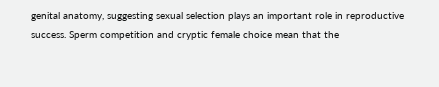genital anatomy, suggesting sexual selection plays an important role in reproductive success. Sperm competition and cryptic female choice mean that the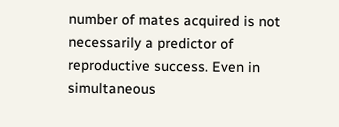number of mates acquired is not necessarily a predictor of reproductive success. Even in simultaneous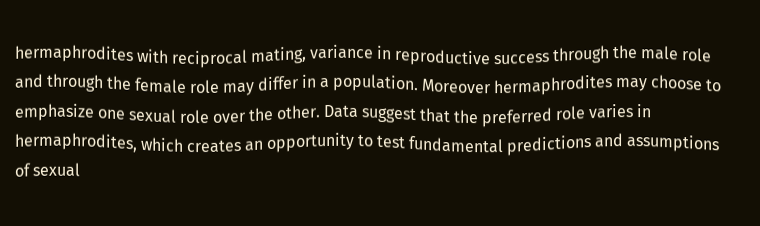hermaphrodites with reciprocal mating, variance in reproductive success through the male role and through the female role may differ in a population. Moreover hermaphrodites may choose to emphasize one sexual role over the other. Data suggest that the preferred role varies in hermaphrodites, which creates an opportunity to test fundamental predictions and assumptions of sexual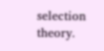selection theory.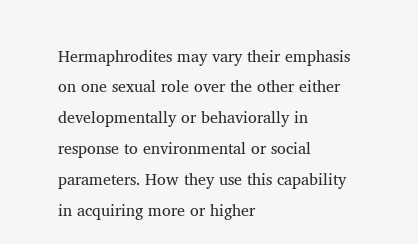Hermaphrodites may vary their emphasis on one sexual role over the other either developmentally or behaviorally in response to environmental or social parameters. How they use this capability in acquiring more or higher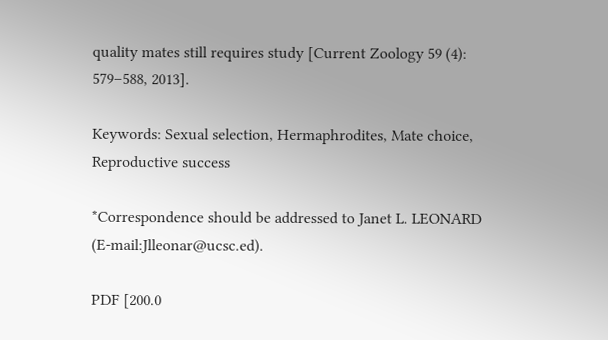quality mates still requires study [Current Zoology 59 (4): 579–588, 2013].

Keywords: Sexual selection, Hermaphrodites, Mate choice, Reproductive success

*Correspondence should be addressed to Janet L. LEONARD (E-mail:Jlleonar@ucsc.ed).

PDF [200.0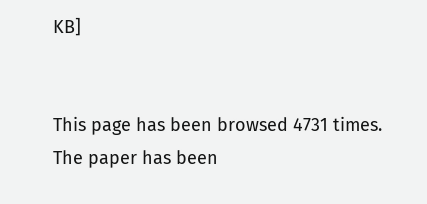KB]


This page has been browsed 4731 times. The paper has been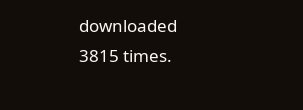downloaded 3815 times.